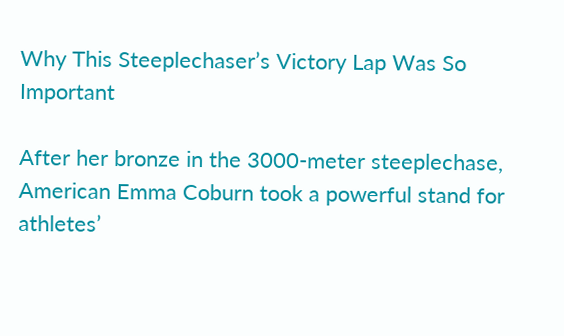Why This Steeplechaser’s Victory Lap Was So Important

After her bronze in the 3000-meter steeplechase, American Emma Coburn took a powerful stand for athletes’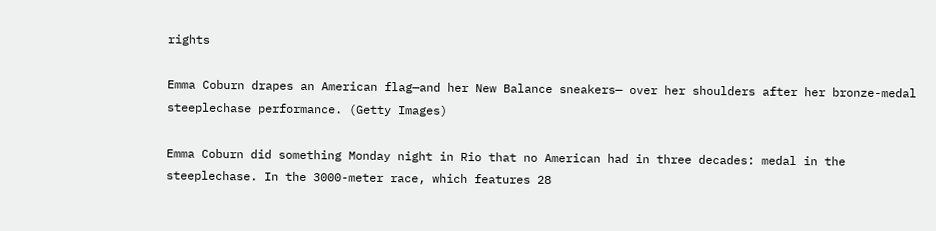rights

Emma Coburn drapes an American flag—and her New Balance sneakers— over her shoulders after her bronze-medal steeplechase performance. (Getty Images)

Emma Coburn did something Monday night in Rio that no American had in three decades: medal in the steeplechase. In the 3000-meter race, which features 28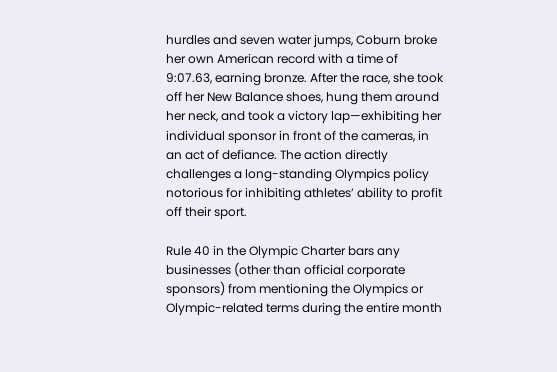hurdles and seven water jumps, Coburn broke her own American record with a time of 9:07.63, earning bronze. After the race, she took off her New Balance shoes, hung them around her neck, and took a victory lap—exhibiting her individual sponsor in front of the cameras, in an act of defiance. The action directly challenges a long-standing Olympics policy notorious for inhibiting athletes’ ability to profit off their sport.

Rule 40 in the Olympic Charter bars any businesses (other than official corporate sponsors) from mentioning the Olympics or Olympic-related terms during the entire month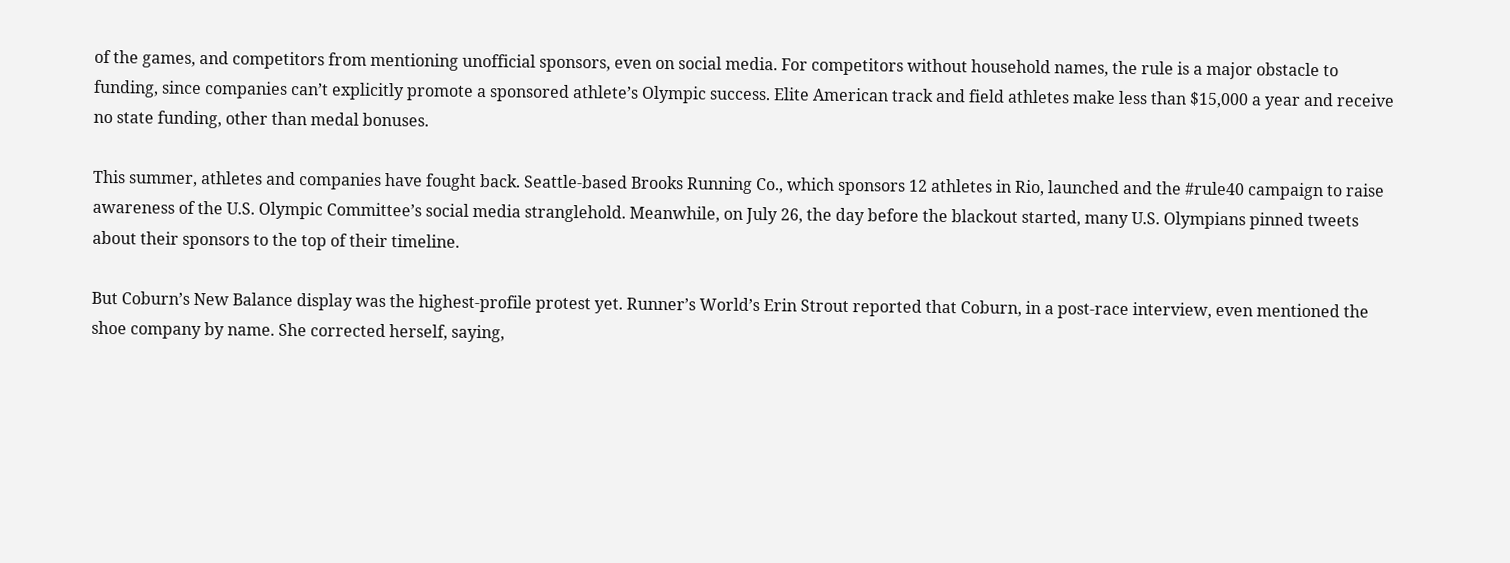of the games, and competitors from mentioning unofficial sponsors, even on social media. For competitors without household names, the rule is a major obstacle to funding, since companies can’t explicitly promote a sponsored athlete’s Olympic success. Elite American track and field athletes make less than $15,000 a year and receive no state funding, other than medal bonuses.

This summer, athletes and companies have fought back. Seattle-based Brooks Running Co., which sponsors 12 athletes in Rio, launched and the #rule40 campaign to raise awareness of the U.S. Olympic Committee’s social media stranglehold. Meanwhile, on July 26, the day before the blackout started, many U.S. Olympians pinned tweets about their sponsors to the top of their timeline.

But Coburn’s New Balance display was the highest-profile protest yet. Runner’s World’s Erin Strout reported that Coburn, in a post-race interview, even mentioned the shoe company by name. She corrected herself, saying,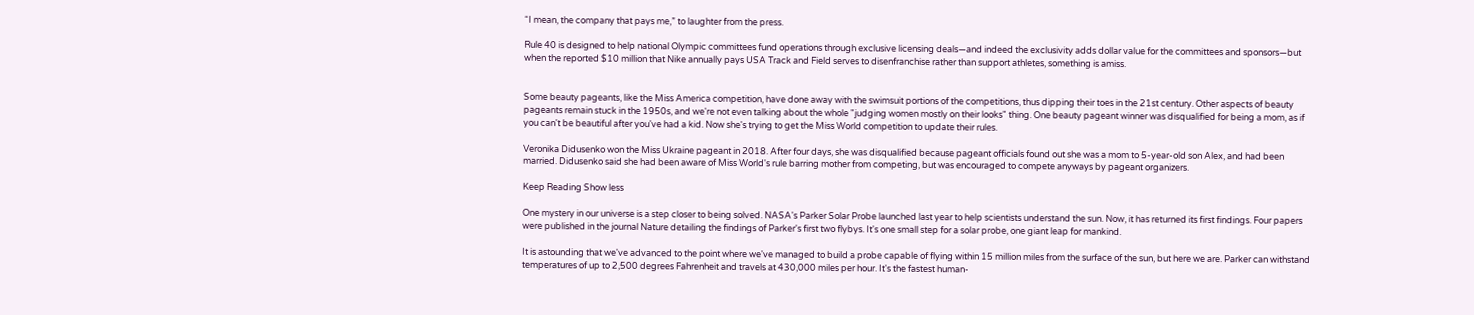“I mean, the company that pays me,” to laughter from the press.

Rule 40 is designed to help national Olympic committees fund operations through exclusive licensing deals—and indeed the exclusivity adds dollar value for the committees and sponsors—but when the reported $10 million that Nike annually pays USA Track and Field serves to disenfranchise rather than support athletes, something is amiss.


Some beauty pageants, like the Miss America competition, have done away with the swimsuit portions of the competitions, thus dipping their toes in the 21st century. Other aspects of beauty pageants remain stuck in the 1950s, and we're not even talking about the whole "judging women mostly on their looks" thing. One beauty pageant winner was disqualified for being a mom, as if you can't be beautiful after you've had a kid. Now she's trying to get the Miss World competition to update their rules.

Veronika Didusenko won the Miss Ukraine pageant in 2018. After four days, she was disqualified because pageant officials found out she was a mom to 5-year-old son Alex, and had been married. Didusenko said she had been aware of Miss World's rule barring mother from competing, but was encouraged to compete anyways by pageant organizers.

Keep Reading Show less

One mystery in our universe is a step closer to being solved. NASA's Parker Solar Probe launched last year to help scientists understand the sun. Now, it has returned its first findings. Four papers were published in the journal Nature detailing the findings of Parker's first two flybys. It's one small step for a solar probe, one giant leap for mankind.

It is astounding that we've advanced to the point where we've managed to build a probe capable of flying within 15 million miles from the surface of the sun, but here we are. Parker can withstand temperatures of up to 2,500 degrees Fahrenheit and travels at 430,000 miles per hour. It's the fastest human-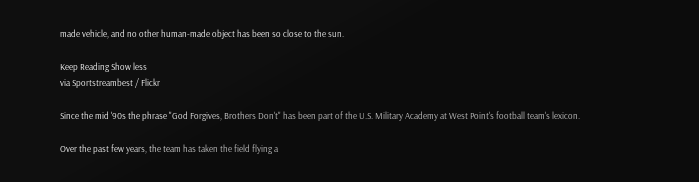made vehicle, and no other human-made object has been so close to the sun.

Keep Reading Show less
via Sportstreambest / Flickr

Since the mid '90s the phrase "God Forgives, Brothers Don't" has been part of the U.S. Military Academy at West Point's football team's lexicon.

Over the past few years, the team has taken the field flying a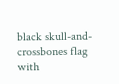black skull-and-crossbones flag with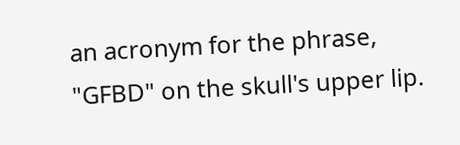an acronym for the phrase, "GFBD" on the skull's upper lip.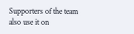Supporters of the team also use it on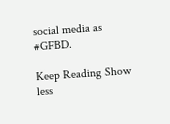social media as #GFBD.

Keep Reading Show less